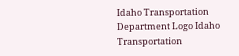Idaho Transportation Department Logo Idaho Transportation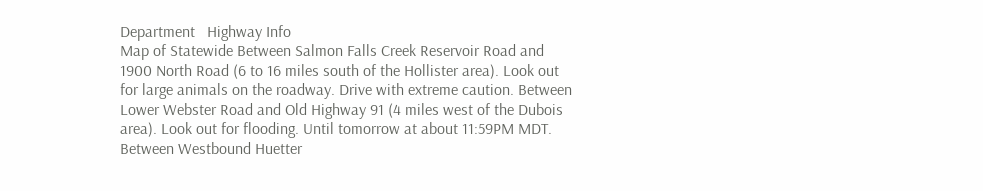Department   Highway Info
Map of Statewide Between Salmon Falls Creek Reservoir Road and 1900 North Road (6 to 16 miles south of the Hollister area). Look out for large animals on the roadway. Drive with extreme caution. Between Lower Webster Road and Old Highway 91 (4 miles west of the Dubois area). Look out for flooding. Until tomorrow at about 11:59PM MDT. Between Westbound Huetter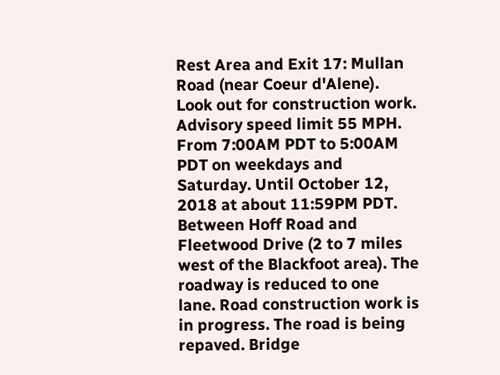Rest Area and Exit 17: Mullan Road (near Coeur d'Alene). Look out for construction work. Advisory speed limit 55 MPH. From 7:00AM PDT to 5:00AM PDT on weekdays and Saturday. Until October 12, 2018 at about 11:59PM PDT. Between Hoff Road and Fleetwood Drive (2 to 7 miles west of the Blackfoot area). The roadway is reduced to one lane. Road construction work is in progress. The road is being repaved. Bridge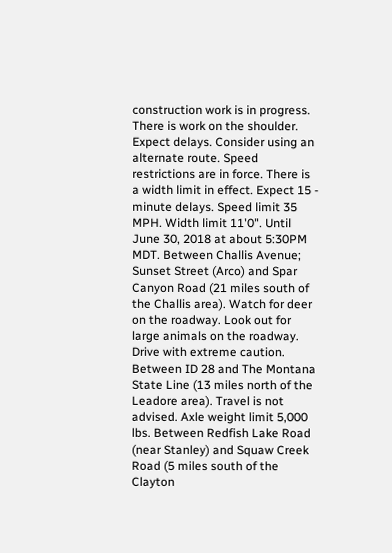construction work is in progress. There is work on the shoulder. Expect delays. Consider using an alternate route. Speed restrictions are in force. There is a width limit in effect. Expect 15 - minute delays. Speed limit 35 MPH. Width limit 11'0". Until June 30, 2018 at about 5:30PM MDT. Between Challis Avenue; Sunset Street (Arco) and Spar Canyon Road (21 miles south of the Challis area). Watch for deer on the roadway. Look out for large animals on the roadway. Drive with extreme caution. Between ID 28 and The Montana State Line (13 miles north of the Leadore area). Travel is not advised. Axle weight limit 5,000 lbs. Between Redfish Lake Road (near Stanley) and Squaw Creek Road (5 miles south of the Clayton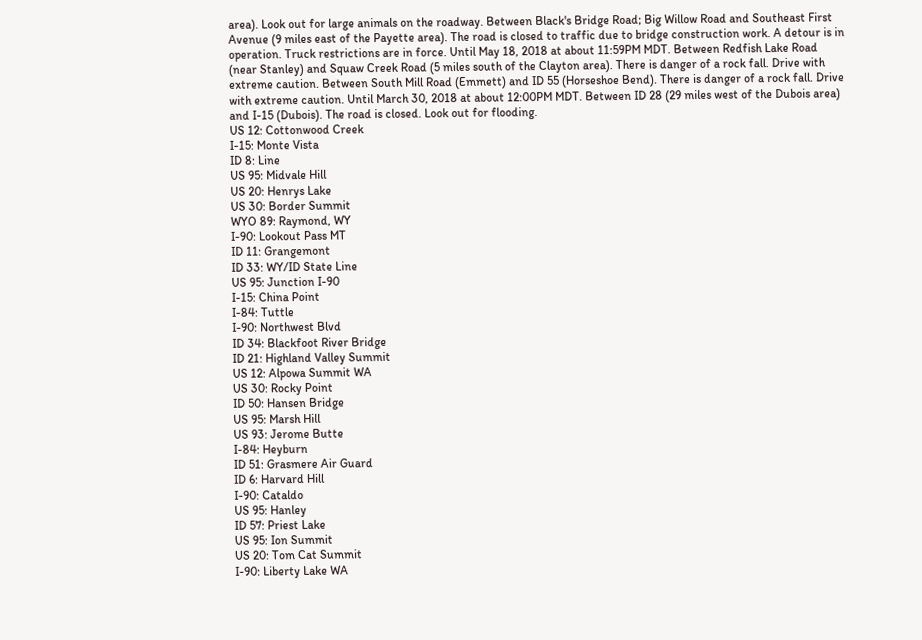area). Look out for large animals on the roadway. Between Black's Bridge Road; Big Willow Road and Southeast First Avenue (9 miles east of the Payette area). The road is closed to traffic due to bridge construction work. A detour is in operation. Truck restrictions are in force. Until May 18, 2018 at about 11:59PM MDT. Between Redfish Lake Road (near Stanley) and Squaw Creek Road (5 miles south of the Clayton area). There is danger of a rock fall. Drive with extreme caution. Between South Mill Road (Emmett) and ID 55 (Horseshoe Bend). There is danger of a rock fall. Drive with extreme caution. Until March 30, 2018 at about 12:00PM MDT. Between ID 28 (29 miles west of the Dubois area) and I-15 (Dubois). The road is closed. Look out for flooding.
US 12: Cottonwood Creek
I-15: Monte Vista
ID 8: Line
US 95: Midvale Hill
US 20: Henrys Lake
US 30: Border Summit
WYO 89: Raymond, WY
I-90: Lookout Pass MT
ID 11: Grangemont
ID 33: WY/ID State Line
US 95: Junction I-90
I-15: China Point
I-84: Tuttle
I-90: Northwest Blvd
ID 34: Blackfoot River Bridge
ID 21: Highland Valley Summit
US 12: Alpowa Summit WA
US 30: Rocky Point
ID 50: Hansen Bridge
US 95: Marsh Hill
US 93: Jerome Butte
I-84: Heyburn
ID 51: Grasmere Air Guard
ID 6: Harvard Hill
I-90: Cataldo
US 95: Hanley
ID 57: Priest Lake
US 95: Ion Summit
US 20: Tom Cat Summit
I-90: Liberty Lake WA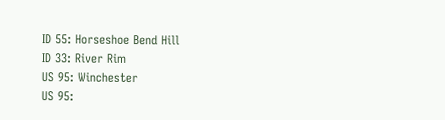ID 55: Horseshoe Bend Hill
ID 33: River Rim
US 95: Winchester
US 95: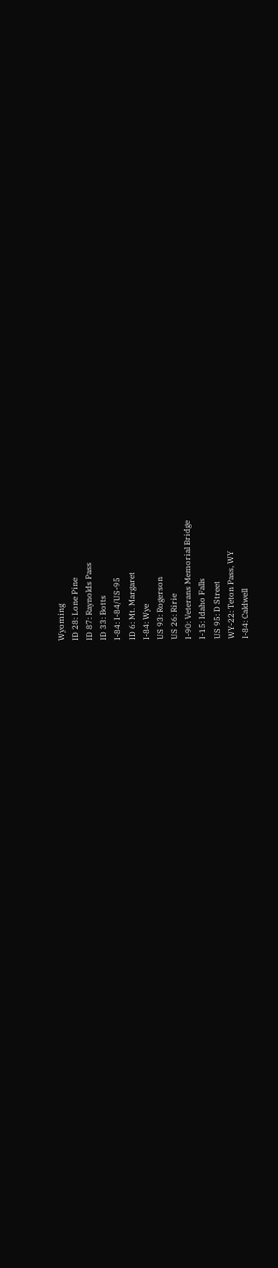Wyoming
ID 28: Lone Pine
ID 87: Raynolds Pass
ID 33: Botts
I-84: I-84/US-95
ID 6: Mt. Margaret
I-84: Wye
US 93: Rogerson
US 26: Ririe
I-90: Veterans Memorial Bridge
I-15: Idaho Falls
US 95: D Street
WY-22: Teton Pass, WY
I-84: Caldwell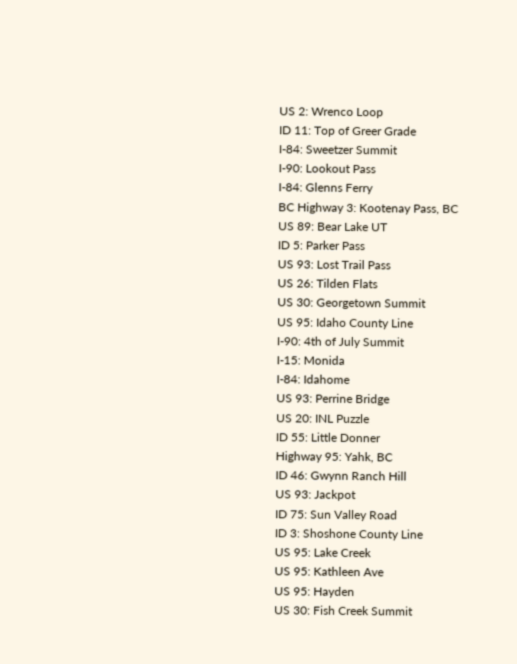US 2: Wrenco Loop
ID 11: Top of Greer Grade
I-84: Sweetzer Summit
I-90: Lookout Pass
I-84: Glenns Ferry
BC Highway 3: Kootenay Pass, BC
US 89: Bear Lake UT
ID 5: Parker Pass
US 93: Lost Trail Pass
US 26: Tilden Flats
US 30: Georgetown Summit
US 95: Idaho County Line
I-90: 4th of July Summit
I-15: Monida
I-84: Idahome
US 93: Perrine Bridge
US 20: INL Puzzle
ID 55: Little Donner
Highway 95: Yahk, BC
ID 46: Gwynn Ranch Hill
US 93: Jackpot
ID 75: Sun Valley Road
ID 3: Shoshone County Line
US 95: Lake Creek
US 95: Kathleen Ave
US 95: Hayden
US 30: Fish Creek Summit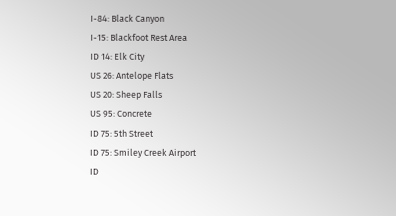I-84: Black Canyon
I-15: Blackfoot Rest Area
ID 14: Elk City
US 26: Antelope Flats
US 20: Sheep Falls
US 95: Concrete
ID 75: 5th Street
ID 75: Smiley Creek Airport
ID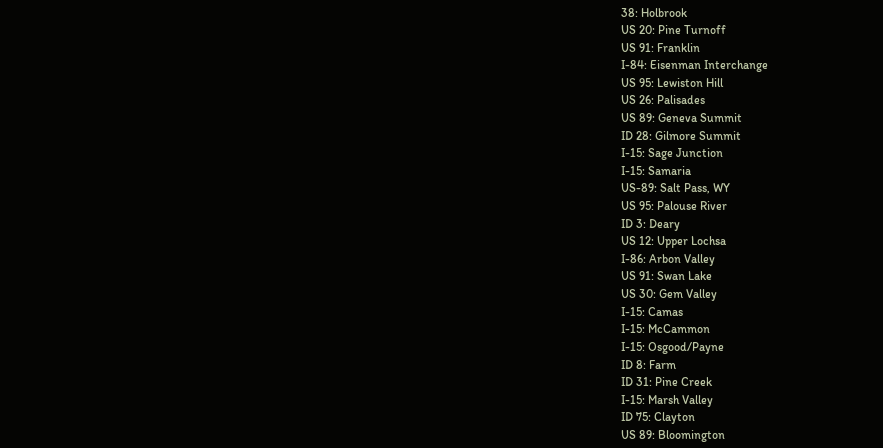38: Holbrook
US 20: Pine Turnoff
US 91: Franklin
I-84: Eisenman Interchange
US 95: Lewiston Hill
US 26: Palisades
US 89: Geneva Summit
ID 28: Gilmore Summit
I-15: Sage Junction
I-15: Samaria
US-89: Salt Pass, WY
US 95: Palouse River
ID 3: Deary
US 12: Upper Lochsa
I-86: Arbon Valley
US 91: Swan Lake
US 30: Gem Valley
I-15: Camas
I-15: McCammon
I-15: Osgood/Payne
ID 8: Farm
ID 31: Pine Creek
I-15: Marsh Valley
ID 75: Clayton
US 89: Bloomington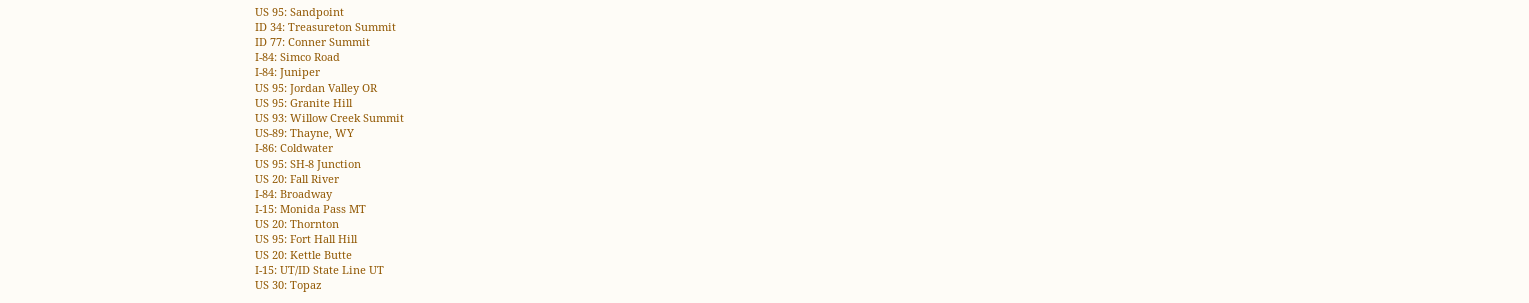US 95: Sandpoint
ID 34: Treasureton Summit
ID 77: Conner Summit
I-84: Simco Road
I-84: Juniper
US 95: Jordan Valley OR
US 95: Granite Hill
US 93: Willow Creek Summit
US-89: Thayne, WY
I-86: Coldwater
US 95: SH-8 Junction
US 20: Fall River
I-84: Broadway
I-15: Monida Pass MT
US 20: Thornton
US 95: Fort Hall Hill
US 20: Kettle Butte
I-15: UT/ID State Line UT
US 30: Topaz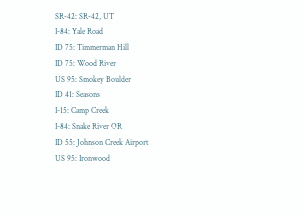SR-42: SR-42, UT
I-84: Yale Road
ID 75: Timmerman Hill
ID 75: Wood River
US 95: Smokey Boulder
ID 41: Seasons
I-15: Camp Creek
I-84: Snake River OR
ID 55: Johnson Creek Airport
US 95: Ironwood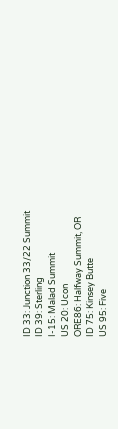ID 33: Junction 33/22 Summit
ID 39: Sterling
I-15: Malad Summit
US 20: Ucon
ORE86: Halfway Summit, OR
ID 75: Kinsey Butte
US 95: Five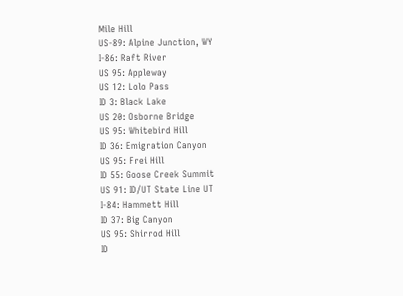Mile Hill
US-89: Alpine Junction, WY
I-86: Raft River
US 95: Appleway
US 12: Lolo Pass
ID 3: Black Lake
US 20: Osborne Bridge
US 95: Whitebird Hill
ID 36: Emigration Canyon
US 95: Frei Hill
ID 55: Goose Creek Summit
US 91: ID/UT State Line UT
I-84: Hammett Hill
ID 37: Big Canyon
US 95: Shirrod Hill
ID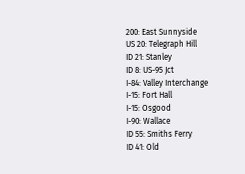200: East Sunnyside
US 20: Telegraph Hill
ID 21: Stanley
ID 8: US-95 Jct
I-84: Valley Interchange
I-15: Fort Hall
I-15: Osgood
I-90: Wallace
ID 55: Smiths Ferry
ID 41: Old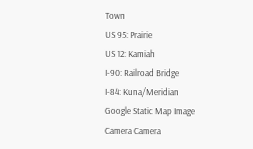Town
US 95: Prairie
US 12: Kamiah
I-90: Railroad Bridge
I-84: Kuna/Meridian
Google Static Map Image
Camera Camera